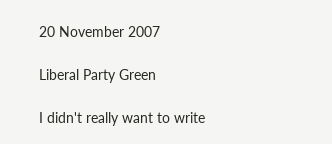20 November 2007

Liberal Party Green

I didn't really want to write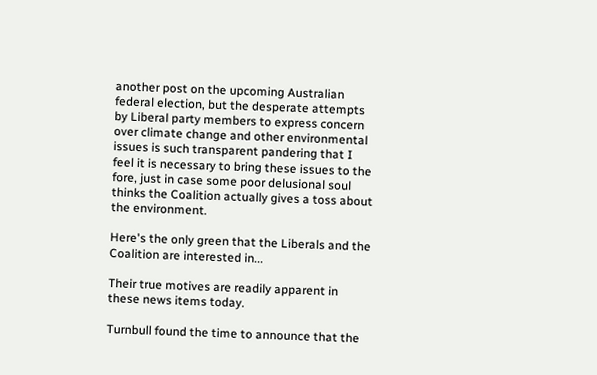another post on the upcoming Australian federal election, but the desperate attempts by Liberal party members to express concern over climate change and other environmental issues is such transparent pandering that I feel it is necessary to bring these issues to the fore, just in case some poor delusional soul thinks the Coalition actually gives a toss about the environment.

Here's the only green that the Liberals and the Coalition are interested in...

Their true motives are readily apparent in these news items today.

Turnbull found the time to announce that the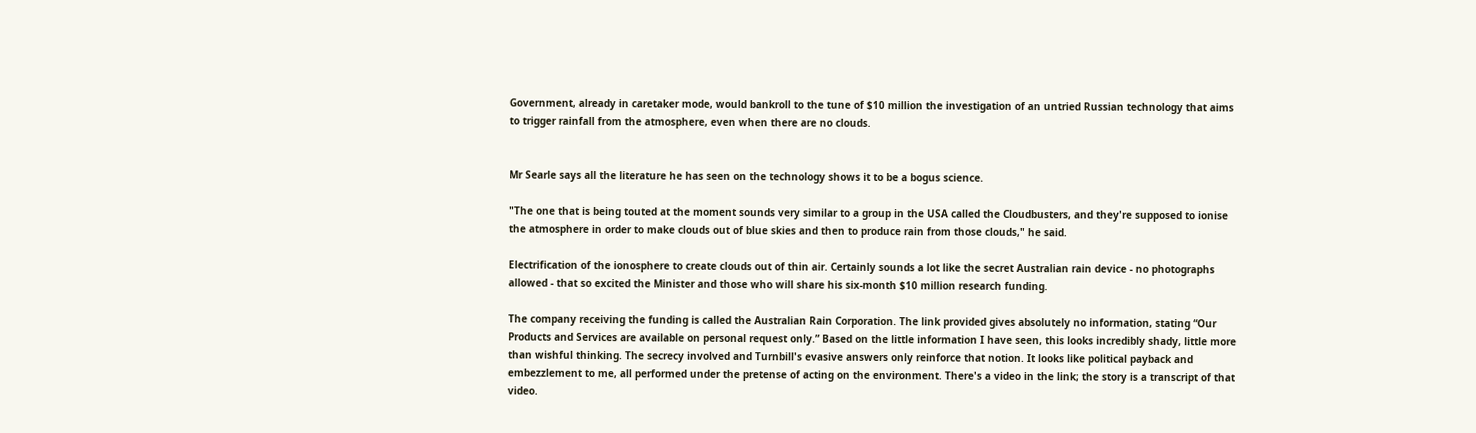Government, already in caretaker mode, would bankroll to the tune of $10 million the investigation of an untried Russian technology that aims to trigger rainfall from the atmosphere, even when there are no clouds.


Mr Searle says all the literature he has seen on the technology shows it to be a bogus science.

"The one that is being touted at the moment sounds very similar to a group in the USA called the Cloudbusters, and they're supposed to ionise the atmosphere in order to make clouds out of blue skies and then to produce rain from those clouds," he said.

Electrification of the ionosphere to create clouds out of thin air. Certainly sounds a lot like the secret Australian rain device - no photographs allowed - that so excited the Minister and those who will share his six-month $10 million research funding.

The company receiving the funding is called the Australian Rain Corporation. The link provided gives absolutely no information, stating “Our Products and Services are available on personal request only.” Based on the little information I have seen, this looks incredibly shady, little more than wishful thinking. The secrecy involved and Turnbill's evasive answers only reinforce that notion. It looks like political payback and embezzlement to me, all performed under the pretense of acting on the environment. There's a video in the link; the story is a transcript of that video.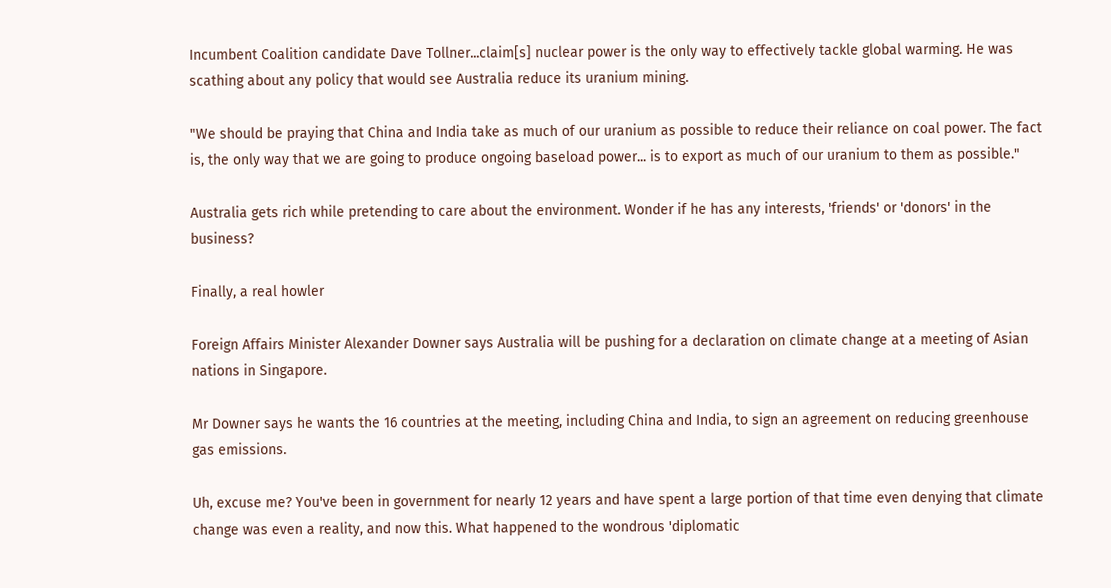Incumbent Coalition candidate Dave Tollner...claim[s] nuclear power is the only way to effectively tackle global warming. He was scathing about any policy that would see Australia reduce its uranium mining.

"We should be praying that China and India take as much of our uranium as possible to reduce their reliance on coal power. The fact is, the only way that we are going to produce ongoing baseload power... is to export as much of our uranium to them as possible."

Australia gets rich while pretending to care about the environment. Wonder if he has any interests, 'friends' or 'donors' in the business?

Finally, a real howler

Foreign Affairs Minister Alexander Downer says Australia will be pushing for a declaration on climate change at a meeting of Asian nations in Singapore.

Mr Downer says he wants the 16 countries at the meeting, including China and India, to sign an agreement on reducing greenhouse gas emissions.

Uh, excuse me? You've been in government for nearly 12 years and have spent a large portion of that time even denying that climate change was even a reality, and now this. What happened to the wondrous 'diplomatic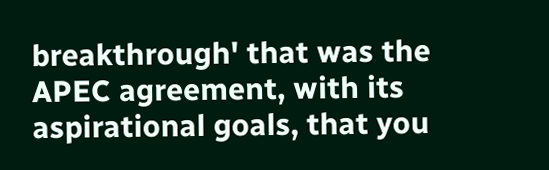breakthrough' that was the APEC agreement, with its aspirational goals, that you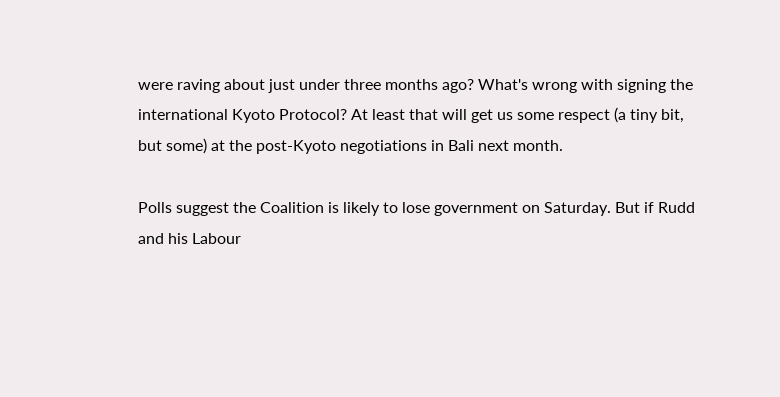were raving about just under three months ago? What's wrong with signing the international Kyoto Protocol? At least that will get us some respect (a tiny bit, but some) at the post-Kyoto negotiations in Bali next month.

Polls suggest the Coalition is likely to lose government on Saturday. But if Rudd and his Labour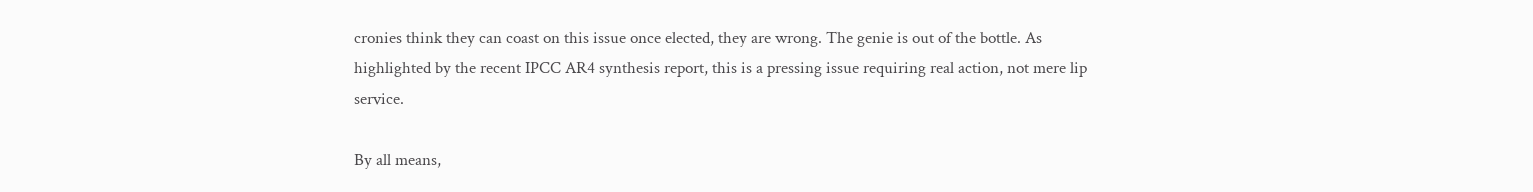cronies think they can coast on this issue once elected, they are wrong. The genie is out of the bottle. As highlighted by the recent IPCC AR4 synthesis report, this is a pressing issue requiring real action, not mere lip service.

By all means,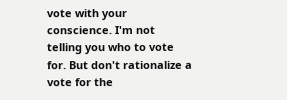vote with your conscience. I'm not telling you who to vote for. But don't rationalize a vote for the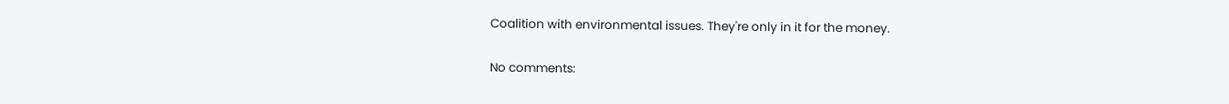Coalition with environmental issues. They're only in it for the money.

No comments: